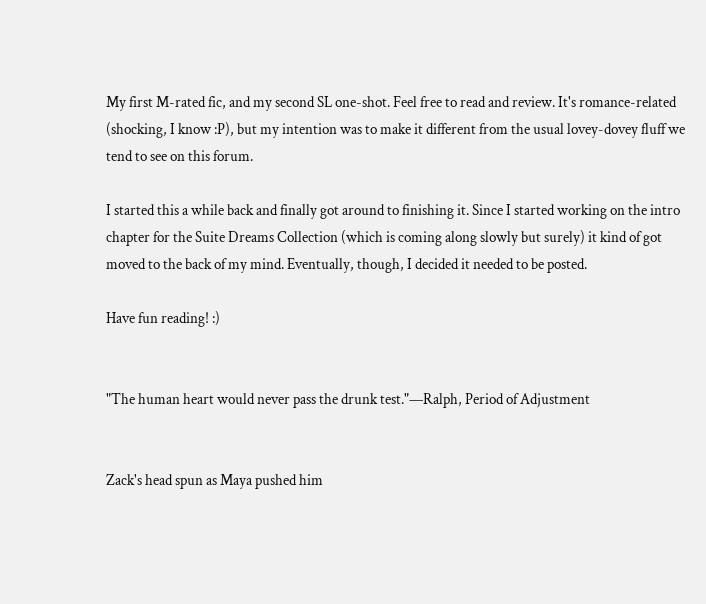My first M-rated fic, and my second SL one-shot. Feel free to read and review. It's romance-related (shocking, I know :P), but my intention was to make it different from the usual lovey-dovey fluff we tend to see on this forum.

I started this a while back and finally got around to finishing it. Since I started working on the intro chapter for the Suite Dreams Collection (which is coming along slowly but surely) it kind of got moved to the back of my mind. Eventually, though, I decided it needed to be posted.

Have fun reading! :)


"The human heart would never pass the drunk test."—Ralph, Period of Adjustment


Zack's head spun as Maya pushed him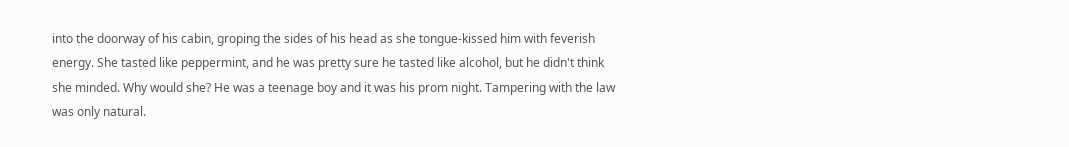into the doorway of his cabin, groping the sides of his head as she tongue-kissed him with feverish energy. She tasted like peppermint, and he was pretty sure he tasted like alcohol, but he didn't think she minded. Why would she? He was a teenage boy and it was his prom night. Tampering with the law was only natural.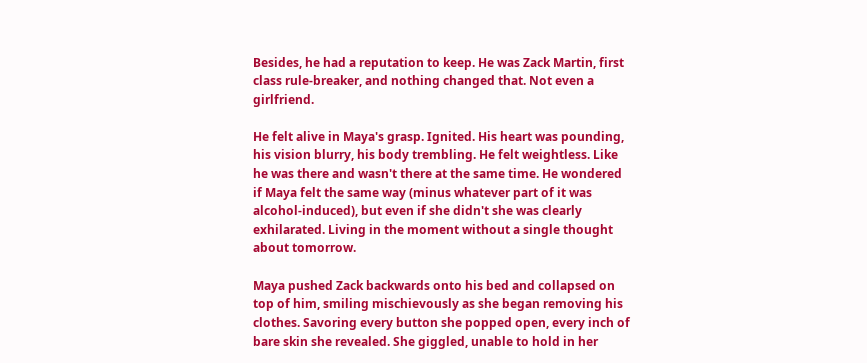Besides, he had a reputation to keep. He was Zack Martin, first class rule-breaker, and nothing changed that. Not even a girlfriend.

He felt alive in Maya's grasp. Ignited. His heart was pounding, his vision blurry, his body trembling. He felt weightless. Like he was there and wasn't there at the same time. He wondered if Maya felt the same way (minus whatever part of it was alcohol-induced), but even if she didn't she was clearly exhilarated. Living in the moment without a single thought about tomorrow.

Maya pushed Zack backwards onto his bed and collapsed on top of him, smiling mischievously as she began removing his clothes. Savoring every button she popped open, every inch of bare skin she revealed. She giggled, unable to hold in her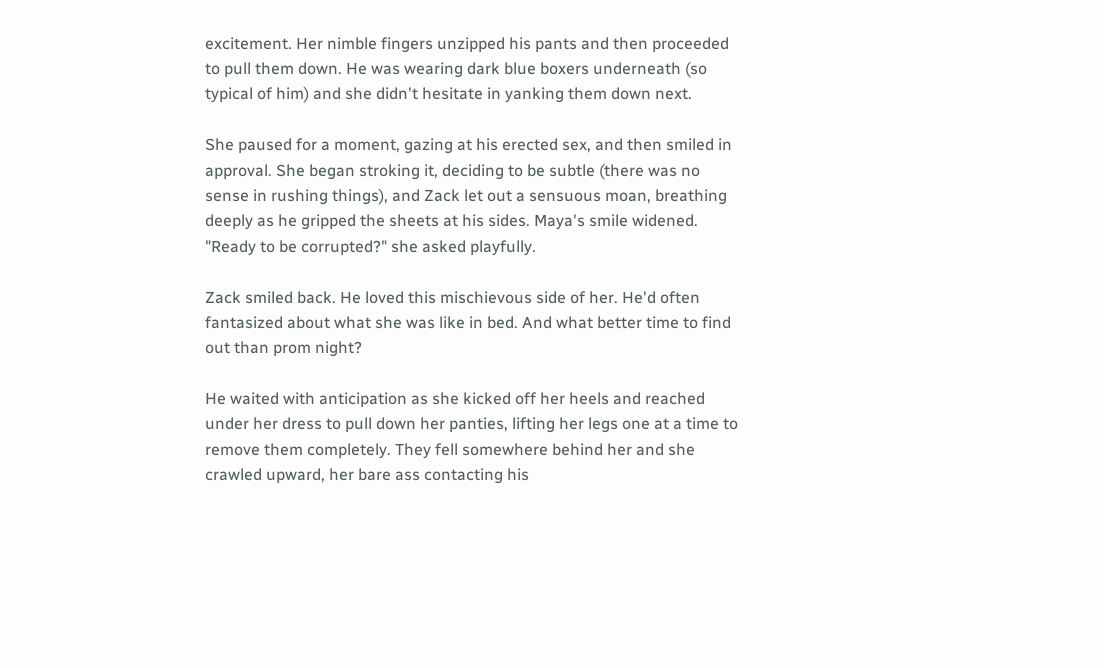excitement. Her nimble fingers unzipped his pants and then proceeded to pull them down. He was wearing dark blue boxers underneath (so typical of him) and she didn't hesitate in yanking them down next.

She paused for a moment, gazing at his erected sex, and then smiled in approval. She began stroking it, deciding to be subtle (there was no sense in rushing things), and Zack let out a sensuous moan, breathing deeply as he gripped the sheets at his sides. Maya's smile widened. "Ready to be corrupted?" she asked playfully.

Zack smiled back. He loved this mischievous side of her. He'd often fantasized about what she was like in bed. And what better time to find out than prom night?

He waited with anticipation as she kicked off her heels and reached under her dress to pull down her panties, lifting her legs one at a time to remove them completely. They fell somewhere behind her and she crawled upward, her bare ass contacting his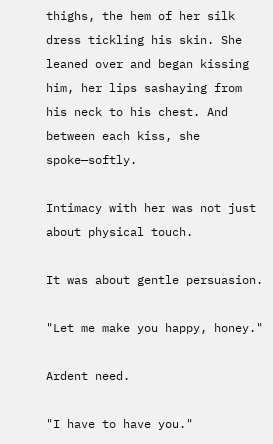thighs, the hem of her silk dress tickling his skin. She leaned over and began kissing him, her lips sashaying from his neck to his chest. And between each kiss, she spoke—softly.

Intimacy with her was not just about physical touch.

It was about gentle persuasion.

"Let me make you happy, honey."

Ardent need.

"I have to have you."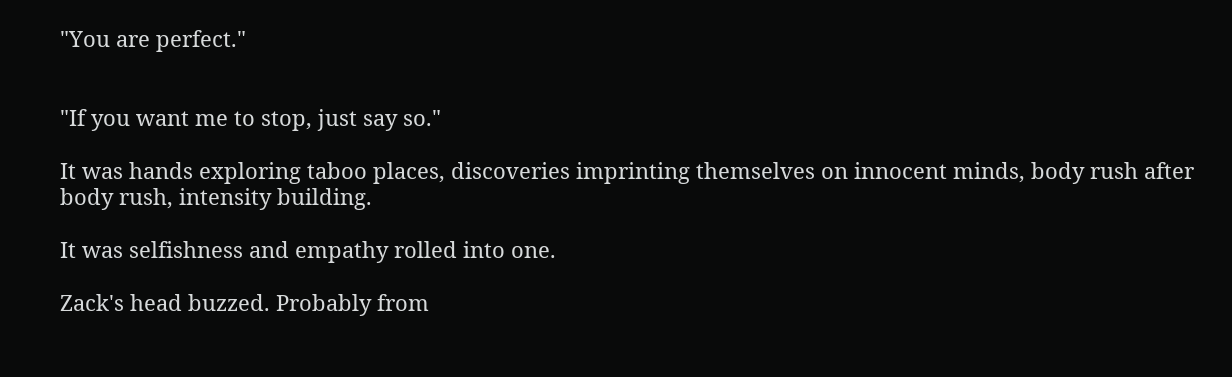"You are perfect."


"If you want me to stop, just say so."

It was hands exploring taboo places, discoveries imprinting themselves on innocent minds, body rush after body rush, intensity building.

It was selfishness and empathy rolled into one.

Zack's head buzzed. Probably from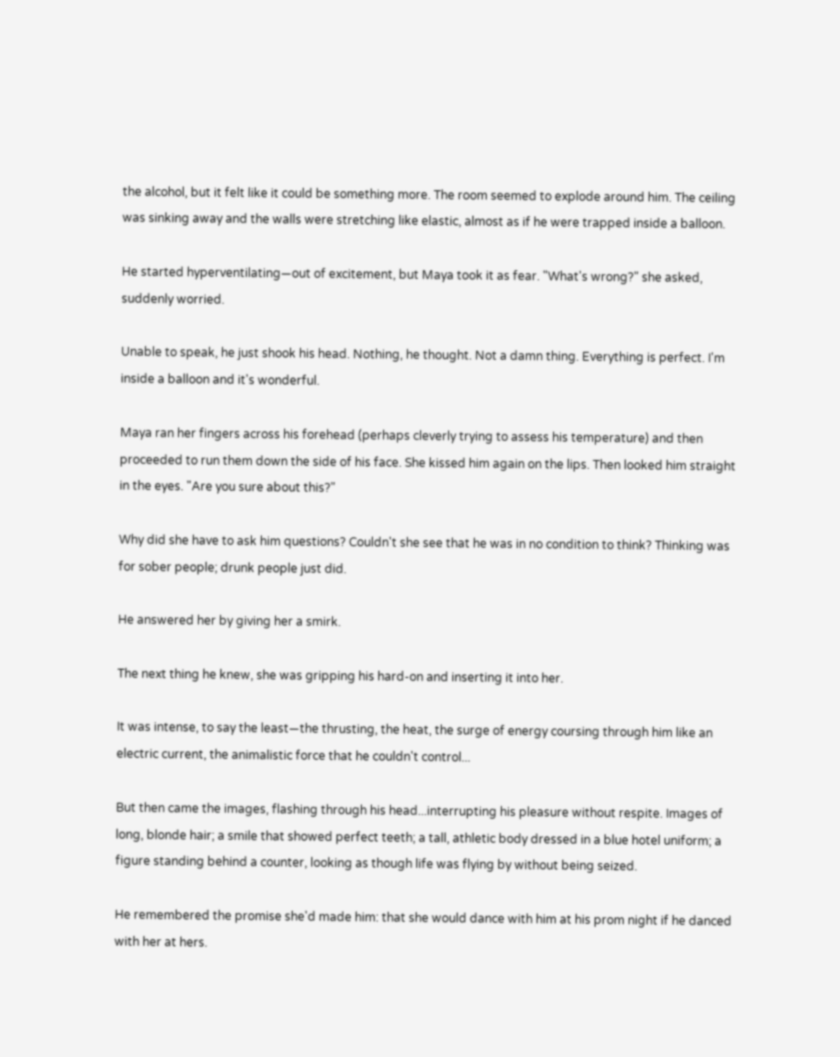the alcohol, but it felt like it could be something more. The room seemed to explode around him. The ceiling was sinking away and the walls were stretching like elastic, almost as if he were trapped inside a balloon.

He started hyperventilating—out of excitement, but Maya took it as fear. "What's wrong?" she asked, suddenly worried.

Unable to speak, he just shook his head. Nothing, he thought. Not a damn thing. Everything is perfect. I'm inside a balloon and it's wonderful.

Maya ran her fingers across his forehead (perhaps cleverly trying to assess his temperature) and then proceeded to run them down the side of his face. She kissed him again on the lips. Then looked him straight in the eyes. "Are you sure about this?"

Why did she have to ask him questions? Couldn't she see that he was in no condition to think? Thinking was for sober people; drunk people just did.

He answered her by giving her a smirk.

The next thing he knew, she was gripping his hard-on and inserting it into her.

It was intense, to say the least—the thrusting, the heat, the surge of energy coursing through him like an electric current, the animalistic force that he couldn't control...

But then came the images, flashing through his head...interrupting his pleasure without respite. Images of long, blonde hair; a smile that showed perfect teeth; a tall, athletic body dressed in a blue hotel uniform; a figure standing behind a counter, looking as though life was flying by without being seized.

He remembered the promise she'd made him: that she would dance with him at his prom night if he danced with her at hers.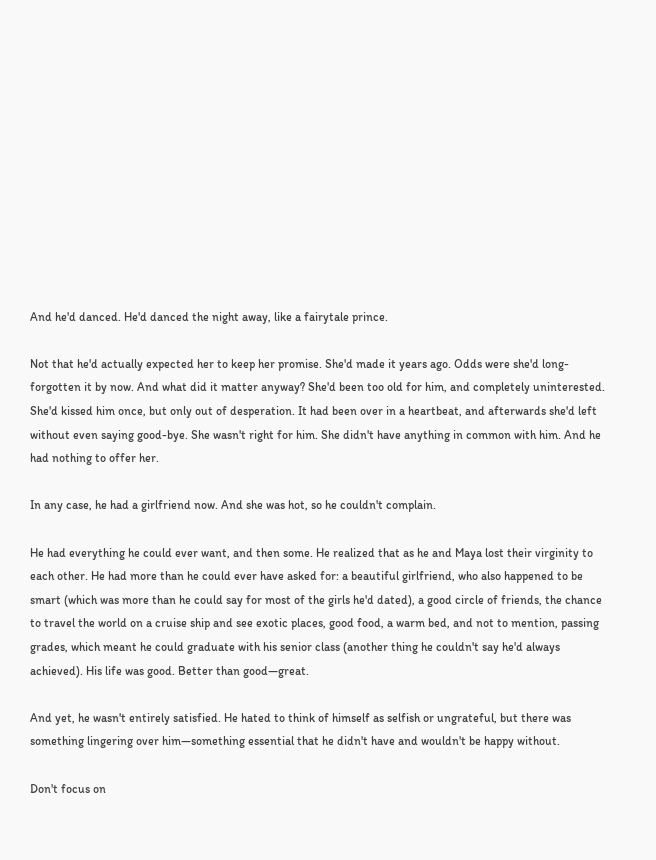And he'd danced. He'd danced the night away, like a fairytale prince.

Not that he'd actually expected her to keep her promise. She'd made it years ago. Odds were she'd long-forgotten it by now. And what did it matter anyway? She'd been too old for him, and completely uninterested. She'd kissed him once, but only out of desperation. It had been over in a heartbeat, and afterwards she'd left without even saying good-bye. She wasn't right for him. She didn't have anything in common with him. And he had nothing to offer her.

In any case, he had a girlfriend now. And she was hot, so he couldn't complain.

He had everything he could ever want, and then some. He realized that as he and Maya lost their virginity to each other. He had more than he could ever have asked for: a beautiful girlfriend, who also happened to be smart (which was more than he could say for most of the girls he'd dated), a good circle of friends, the chance to travel the world on a cruise ship and see exotic places, good food, a warm bed, and not to mention, passing grades, which meant he could graduate with his senior class (another thing he couldn't say he'd always achieved). His life was good. Better than good—great.

And yet, he wasn't entirely satisfied. He hated to think of himself as selfish or ungrateful, but there was something lingering over him—something essential that he didn't have and wouldn't be happy without.

Don't focus on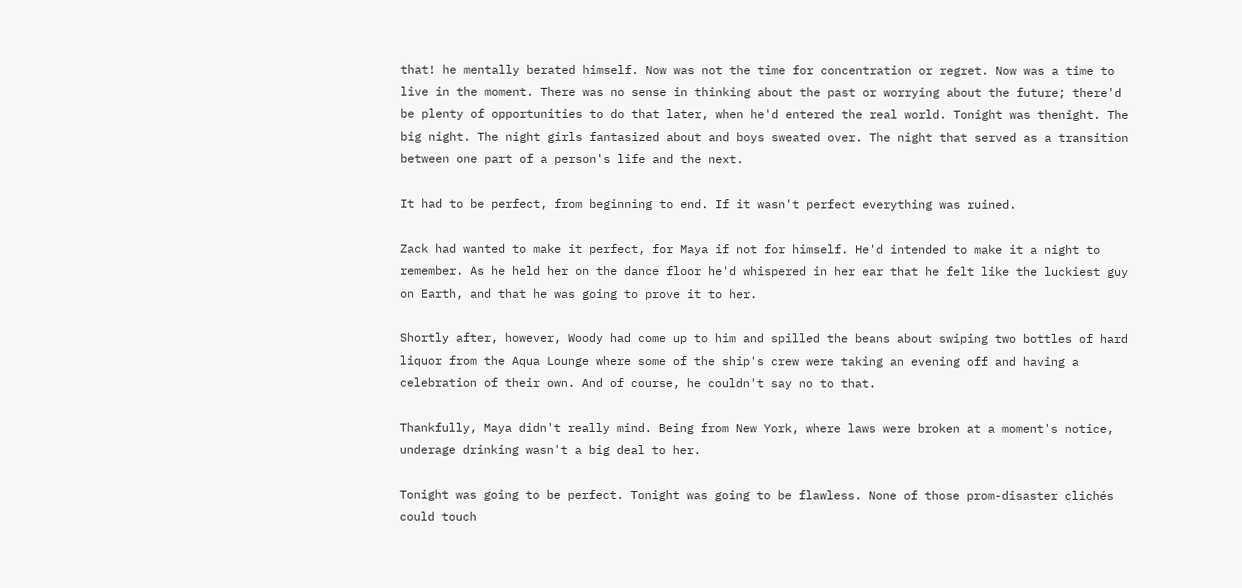that! he mentally berated himself. Now was not the time for concentration or regret. Now was a time to live in the moment. There was no sense in thinking about the past or worrying about the future; there'd be plenty of opportunities to do that later, when he'd entered the real world. Tonight was thenight. The big night. The night girls fantasized about and boys sweated over. The night that served as a transition between one part of a person's life and the next.

It had to be perfect, from beginning to end. If it wasn't perfect everything was ruined.

Zack had wanted to make it perfect, for Maya if not for himself. He'd intended to make it a night to remember. As he held her on the dance floor he'd whispered in her ear that he felt like the luckiest guy on Earth, and that he was going to prove it to her.

Shortly after, however, Woody had come up to him and spilled the beans about swiping two bottles of hard liquor from the Aqua Lounge where some of the ship's crew were taking an evening off and having a celebration of their own. And of course, he couldn't say no to that.

Thankfully, Maya didn't really mind. Being from New York, where laws were broken at a moment's notice, underage drinking wasn't a big deal to her.

Tonight was going to be perfect. Tonight was going to be flawless. None of those prom-disaster clichés could touch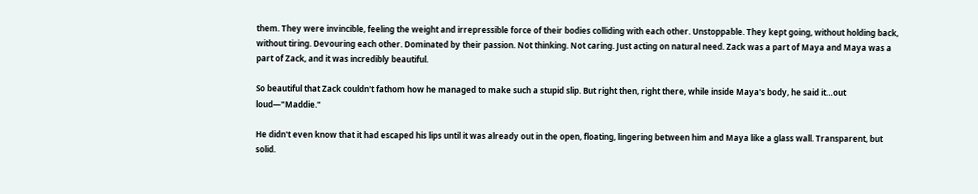them. They were invincible, feeling the weight and irrepressible force of their bodies colliding with each other. Unstoppable. They kept going, without holding back, without tiring. Devouring each other. Dominated by their passion. Not thinking. Not caring. Just acting on natural need. Zack was a part of Maya and Maya was a part of Zack, and it was incredibly beautiful.

So beautiful that Zack couldn't fathom how he managed to make such a stupid slip. But right then, right there, while inside Maya's body, he said it…out loud—"Maddie."

He didn't even know that it had escaped his lips until it was already out in the open, floating, lingering between him and Maya like a glass wall. Transparent, but solid.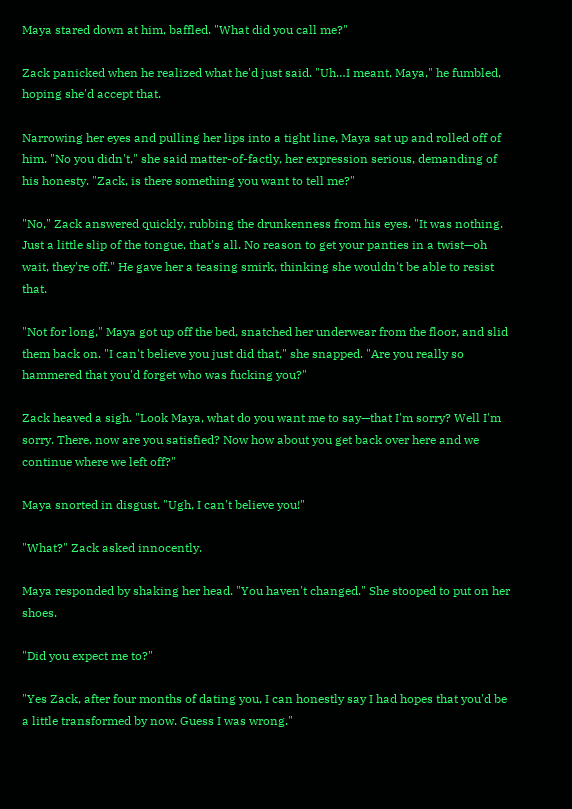Maya stared down at him, baffled. "What did you call me?"

Zack panicked when he realized what he'd just said. "Uh…I meant, Maya," he fumbled, hoping she'd accept that.

Narrowing her eyes and pulling her lips into a tight line, Maya sat up and rolled off of him. "No you didn't," she said matter-of-factly, her expression serious, demanding of his honesty. "Zack, is there something you want to tell me?"

"No," Zack answered quickly, rubbing the drunkenness from his eyes. "It was nothing. Just a little slip of the tongue, that's all. No reason to get your panties in a twist—oh wait, they're off." He gave her a teasing smirk, thinking she wouldn't be able to resist that.

"Not for long," Maya got up off the bed, snatched her underwear from the floor, and slid them back on. "I can't believe you just did that," she snapped. "Are you really so hammered that you'd forget who was fucking you?"

Zack heaved a sigh. "Look Maya, what do you want me to say—that I'm sorry? Well I'm sorry. There, now are you satisfied? Now how about you get back over here and we continue where we left off?"

Maya snorted in disgust. "Ugh, I can't believe you!"

"What?" Zack asked innocently.

Maya responded by shaking her head. "You haven't changed." She stooped to put on her shoes.

"Did you expect me to?"

"Yes Zack, after four months of dating you, I can honestly say I had hopes that you'd be a little transformed by now. Guess I was wrong."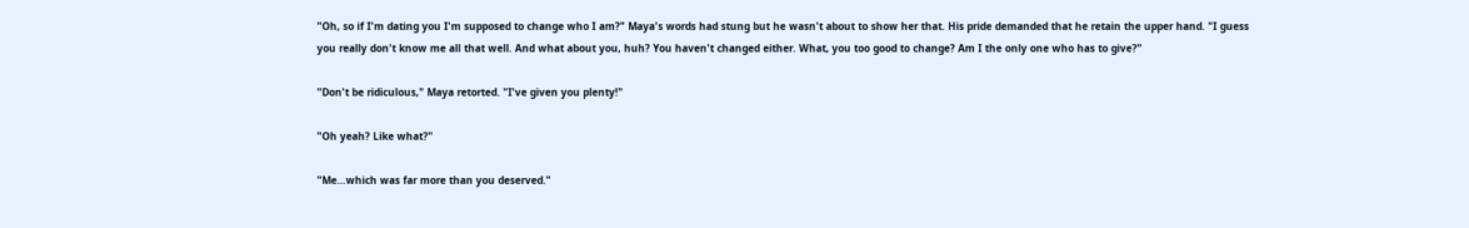"Oh, so if I'm dating you I'm supposed to change who I am?" Maya's words had stung but he wasn't about to show her that. His pride demanded that he retain the upper hand. "I guess you really don't know me all that well. And what about you, huh? You haven't changed either. What, you too good to change? Am I the only one who has to give?"

"Don't be ridiculous," Maya retorted. "I've given you plenty!"

"Oh yeah? Like what?"

"Me…which was far more than you deserved."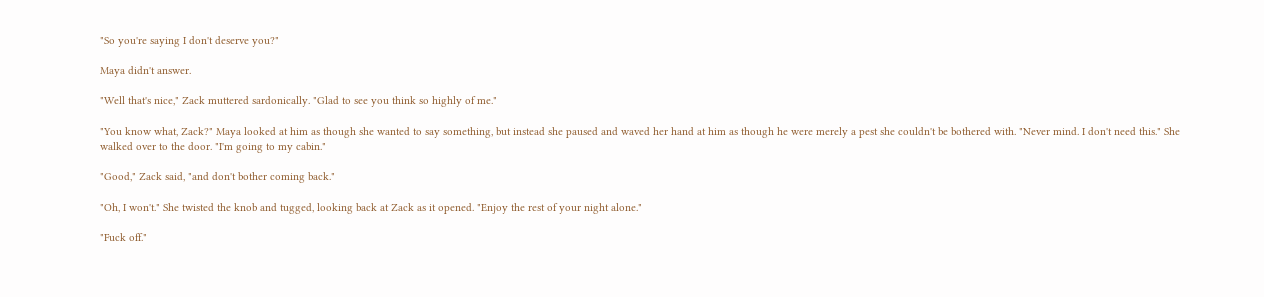"So you're saying I don't deserve you?"

Maya didn't answer.

"Well that's nice," Zack muttered sardonically. "Glad to see you think so highly of me."

"You know what, Zack?" Maya looked at him as though she wanted to say something, but instead she paused and waved her hand at him as though he were merely a pest she couldn't be bothered with. "Never mind. I don't need this." She walked over to the door. "I'm going to my cabin."

"Good," Zack said, "and don't bother coming back."

"Oh, I won't." She twisted the knob and tugged, looking back at Zack as it opened. "Enjoy the rest of your night alone."

"Fuck off."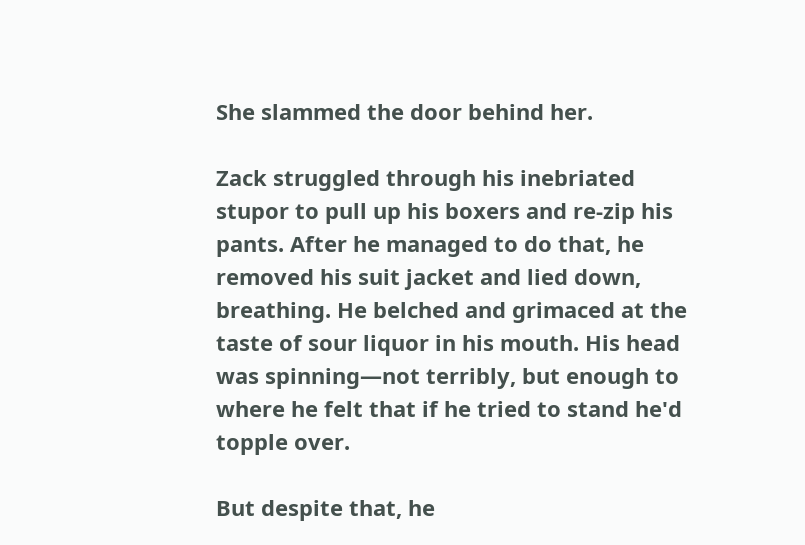She slammed the door behind her.

Zack struggled through his inebriated stupor to pull up his boxers and re-zip his pants. After he managed to do that, he removed his suit jacket and lied down, breathing. He belched and grimaced at the taste of sour liquor in his mouth. His head was spinning—not terribly, but enough to where he felt that if he tried to stand he'd topple over.

But despite that, he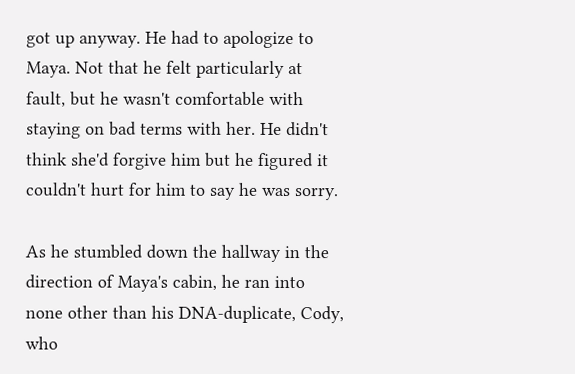got up anyway. He had to apologize to Maya. Not that he felt particularly at fault, but he wasn't comfortable with staying on bad terms with her. He didn't think she'd forgive him but he figured it couldn't hurt for him to say he was sorry.

As he stumbled down the hallway in the direction of Maya's cabin, he ran into none other than his DNA-duplicate, Cody, who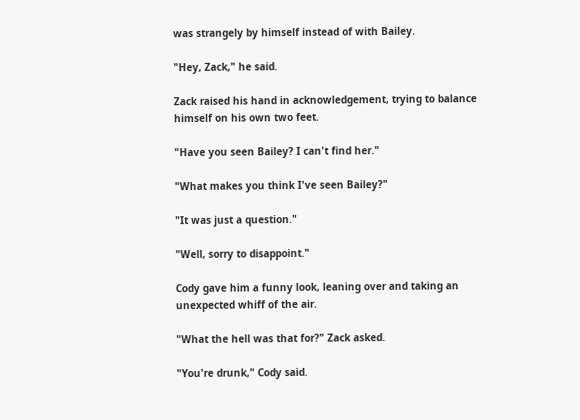was strangely by himself instead of with Bailey.

"Hey, Zack," he said.

Zack raised his hand in acknowledgement, trying to balance himself on his own two feet.

"Have you seen Bailey? I can't find her."

"What makes you think I've seen Bailey?"

"It was just a question."

"Well, sorry to disappoint."

Cody gave him a funny look, leaning over and taking an unexpected whiff of the air.

"What the hell was that for?" Zack asked.

"You're drunk," Cody said.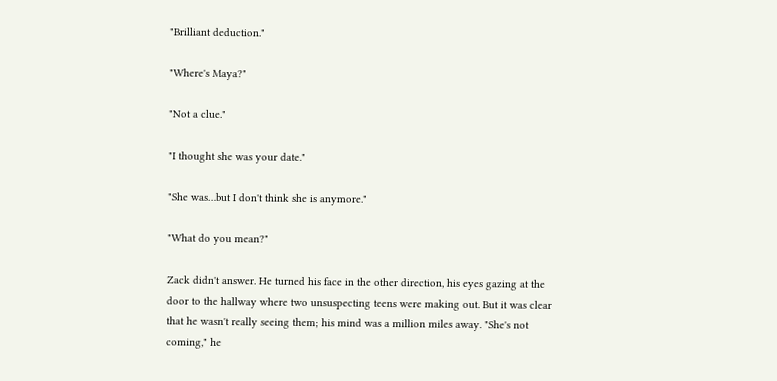"Brilliant deduction."

"Where's Maya?"

"Not a clue."

"I thought she was your date."

"She was…but I don't think she is anymore."

"What do you mean?"

Zack didn't answer. He turned his face in the other direction, his eyes gazing at the door to the hallway where two unsuspecting teens were making out. But it was clear that he wasn't really seeing them; his mind was a million miles away. "She's not coming," he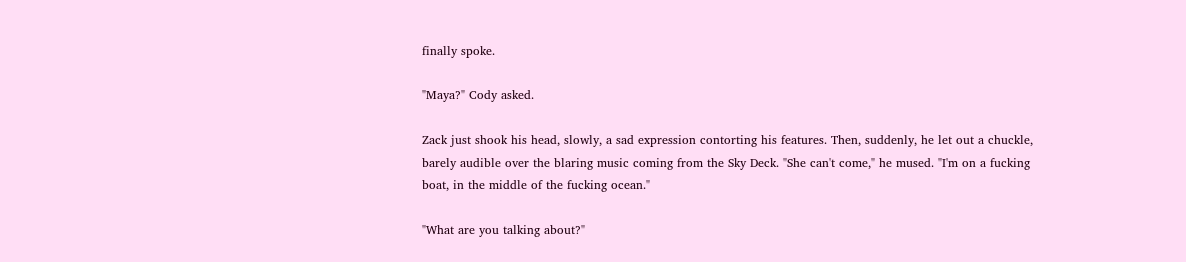finally spoke.

"Maya?" Cody asked.

Zack just shook his head, slowly, a sad expression contorting his features. Then, suddenly, he let out a chuckle, barely audible over the blaring music coming from the Sky Deck. "She can't come," he mused. "I'm on a fucking boat, in the middle of the fucking ocean."

"What are you talking about?"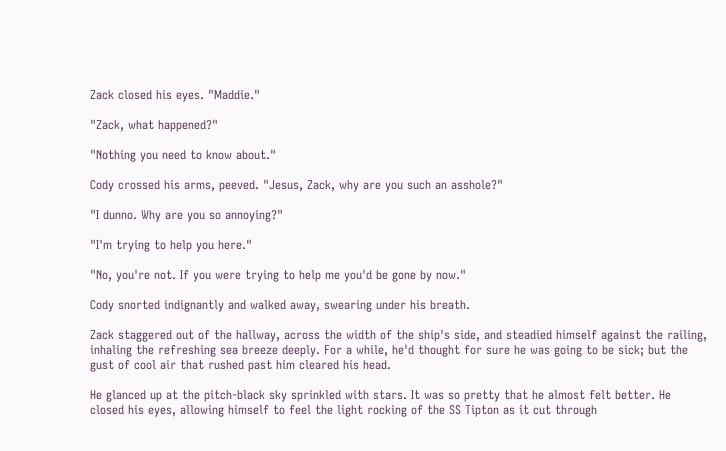Zack closed his eyes. "Maddie."

"Zack, what happened?"

"Nothing you need to know about."

Cody crossed his arms, peeved. "Jesus, Zack, why are you such an asshole?"

"I dunno. Why are you so annoying?"

"I'm trying to help you here."

"No, you're not. If you were trying to help me you'd be gone by now."

Cody snorted indignantly and walked away, swearing under his breath.

Zack staggered out of the hallway, across the width of the ship's side, and steadied himself against the railing, inhaling the refreshing sea breeze deeply. For a while, he'd thought for sure he was going to be sick; but the gust of cool air that rushed past him cleared his head.

He glanced up at the pitch-black sky sprinkled with stars. It was so pretty that he almost felt better. He closed his eyes, allowing himself to feel the light rocking of the SS Tipton as it cut through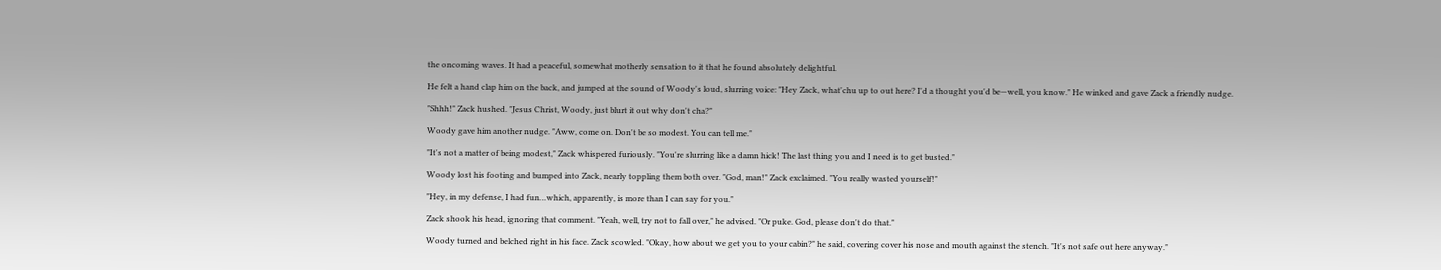the oncoming waves. It had a peaceful, somewhat motherly sensation to it that he found absolutely delightful.

He felt a hand clap him on the back, and jumped at the sound of Woody's loud, slurring voice: "Hey Zack, what'chu up to out here? I'd a thought you'd be—well, you know." He winked and gave Zack a friendly nudge.

"Shhh!" Zack hushed. "Jesus Christ, Woody, just blurt it out why don't cha?"

Woody gave him another nudge. "Aww, come on. Don't be so modest. You can tell me."

"It's not a matter of being modest," Zack whispered furiously. "You're slurring like a damn hick! The last thing you and I need is to get busted."

Woody lost his footing and bumped into Zack, nearly toppling them both over. "God, man!" Zack exclaimed. "You really wasted yourself!"

"Hey, in my defense, I had fun…which, apparently, is more than I can say for you."

Zack shook his head, ignoring that comment. "Yeah, well, try not to fall over," he advised. "Or puke. God, please don't do that."

Woody turned and belched right in his face. Zack scowled. "Okay, how about we get you to your cabin?" he said, covering cover his nose and mouth against the stench. "It's not safe out here anyway."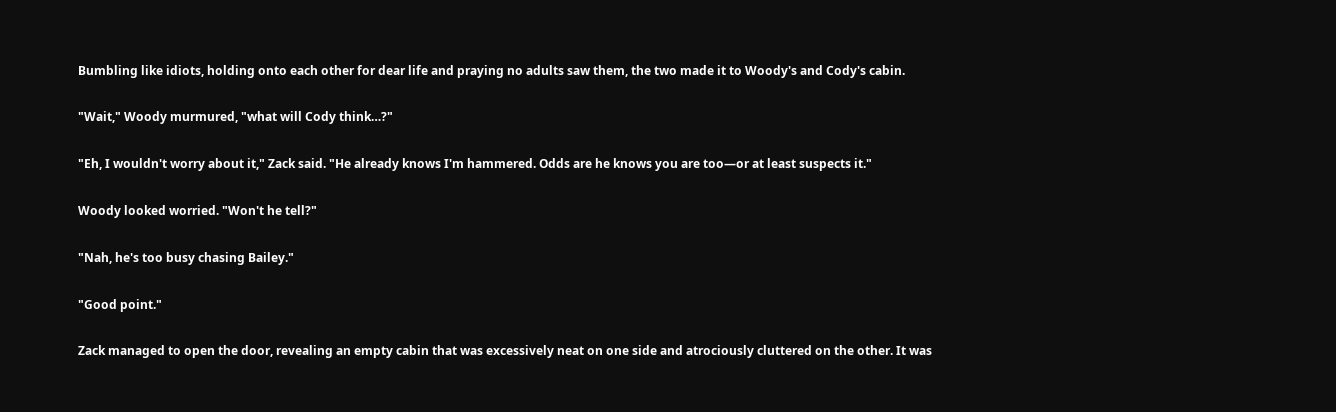Bumbling like idiots, holding onto each other for dear life and praying no adults saw them, the two made it to Woody's and Cody's cabin.

"Wait," Woody murmured, "what will Cody think…?"

"Eh, I wouldn't worry about it," Zack said. "He already knows I'm hammered. Odds are he knows you are too—or at least suspects it."

Woody looked worried. "Won't he tell?"

"Nah, he's too busy chasing Bailey."

"Good point."

Zack managed to open the door, revealing an empty cabin that was excessively neat on one side and atrociously cluttered on the other. It was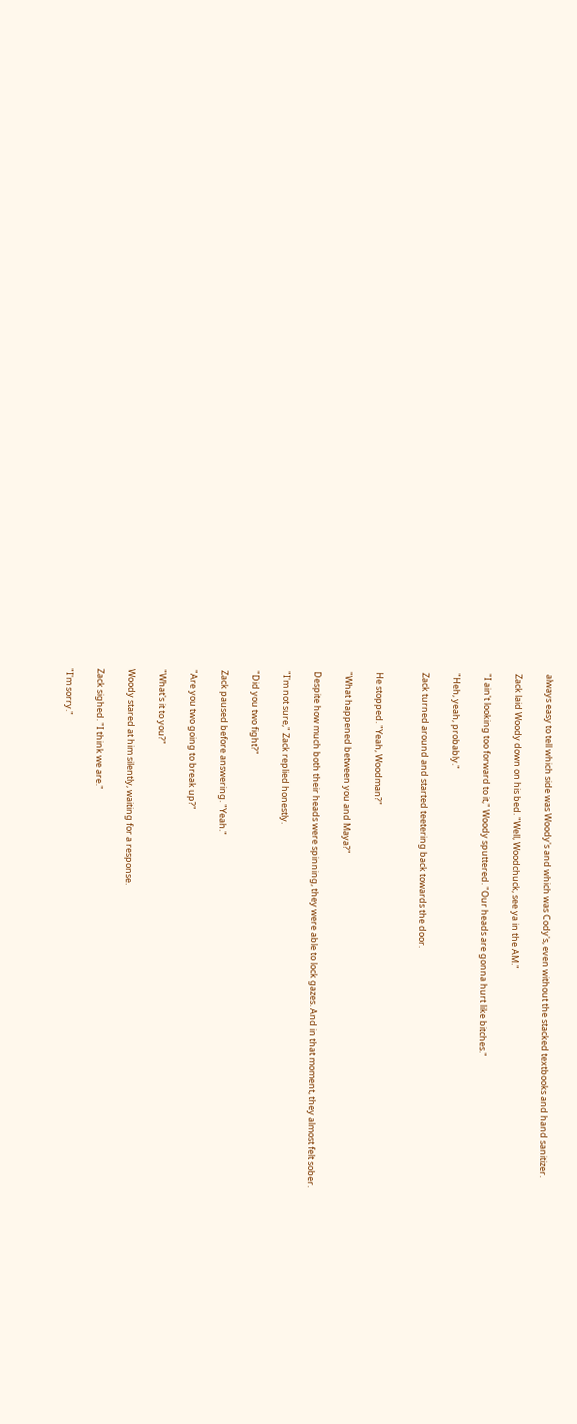always easy to tell which side was Woody's and which was Cody's, even without the stacked textbooks and hand sanitizer.

Zack laid Woody down on his bed. "Well, Woodchuck, see ya in the AM."

"I ain't looking too forward to it," Woody sputtered. "Our heads are gonna hurt like bitches."

"Heh, yeah, probably."

Zack turned around and started teetering back towards the door.


He stopped. "Yeah, Woodman?"

"What happened between you and Maya?"

Despite how much both their heads were spinning, they were able to lock gazes. And in that moment, they almost felt sober.

"I'm not sure," Zack replied honestly.

"Did you two fight?"

Zack paused before answering. "Yeah."

"Are you two going to break up?"

"What's it to you?"

Woody stared at him silently, waiting for a response.

Zack sighed. "I think we are."

"I'm sorry."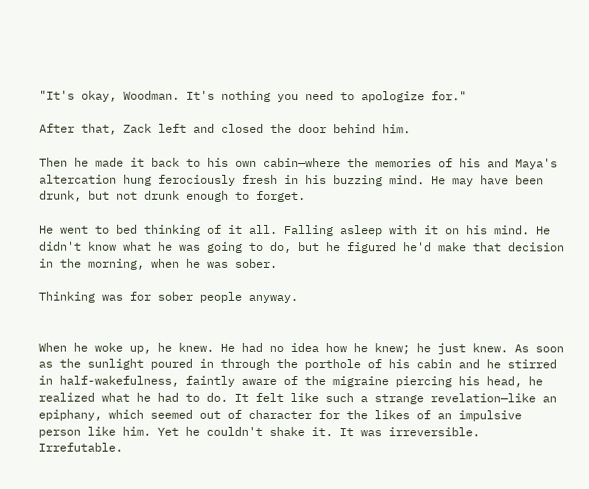"It's okay, Woodman. It's nothing you need to apologize for."

After that, Zack left and closed the door behind him.

Then he made it back to his own cabin—where the memories of his and Maya's altercation hung ferociously fresh in his buzzing mind. He may have been drunk, but not drunk enough to forget.

He went to bed thinking of it all. Falling asleep with it on his mind. He didn't know what he was going to do, but he figured he'd make that decision in the morning, when he was sober.

Thinking was for sober people anyway.


When he woke up, he knew. He had no idea how he knew; he just knew. As soon as the sunlight poured in through the porthole of his cabin and he stirred in half-wakefulness, faintly aware of the migraine piercing his head, he realized what he had to do. It felt like such a strange revelation—like an epiphany, which seemed out of character for the likes of an impulsive person like him. Yet he couldn't shake it. It was irreversible. Irrefutable.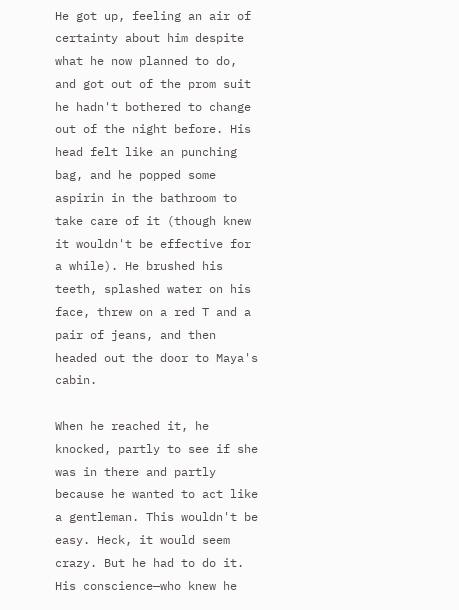He got up, feeling an air of certainty about him despite what he now planned to do, and got out of the prom suit he hadn't bothered to change out of the night before. His head felt like an punching bag, and he popped some aspirin in the bathroom to take care of it (though knew it wouldn't be effective for a while). He brushed his teeth, splashed water on his face, threw on a red T and a pair of jeans, and then headed out the door to Maya's cabin.

When he reached it, he knocked, partly to see if she was in there and partly because he wanted to act like a gentleman. This wouldn't be easy. Heck, it would seem crazy. But he had to do it. His conscience—who knew he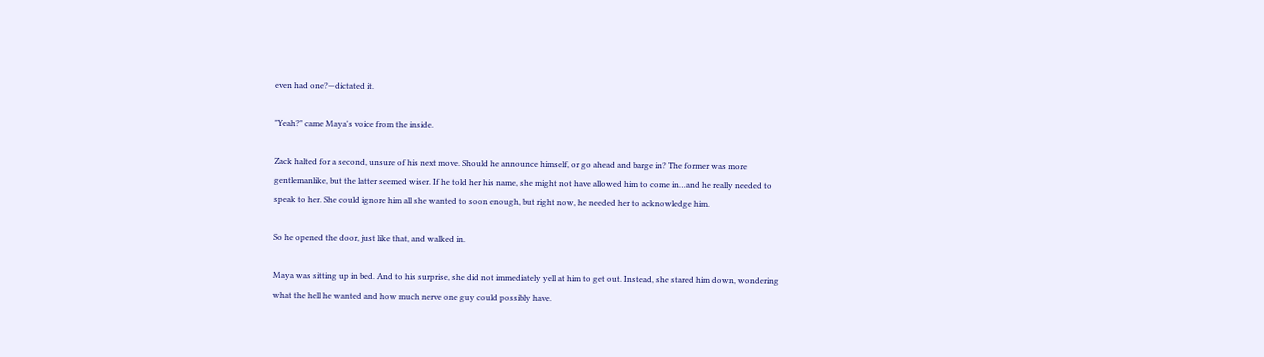even had one?—dictated it.

"Yeah?" came Maya's voice from the inside.

Zack halted for a second, unsure of his next move. Should he announce himself, or go ahead and barge in? The former was more gentlemanlike, but the latter seemed wiser. If he told her his name, she might not have allowed him to come in…and he really needed to speak to her. She could ignore him all she wanted to soon enough, but right now, he needed her to acknowledge him.

So he opened the door, just like that, and walked in.

Maya was sitting up in bed. And to his surprise, she did not immediately yell at him to get out. Instead, she stared him down, wondering what the hell he wanted and how much nerve one guy could possibly have.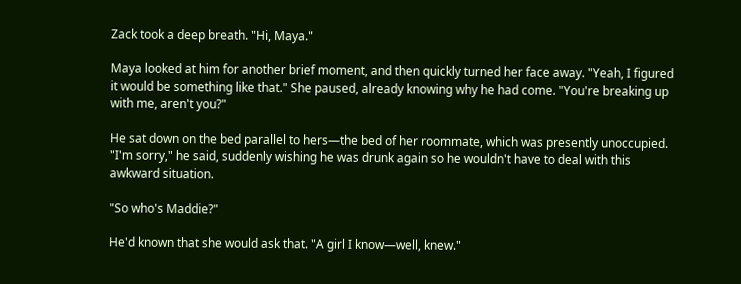Zack took a deep breath. "Hi, Maya."

Maya looked at him for another brief moment, and then quickly turned her face away. "Yeah, I figured it would be something like that." She paused, already knowing why he had come. "You're breaking up with me, aren't you?"

He sat down on the bed parallel to hers—the bed of her roommate, which was presently unoccupied. "I'm sorry," he said, suddenly wishing he was drunk again so he wouldn't have to deal with this awkward situation.

"So who's Maddie?"

He'd known that she would ask that. "A girl I know—well, knew."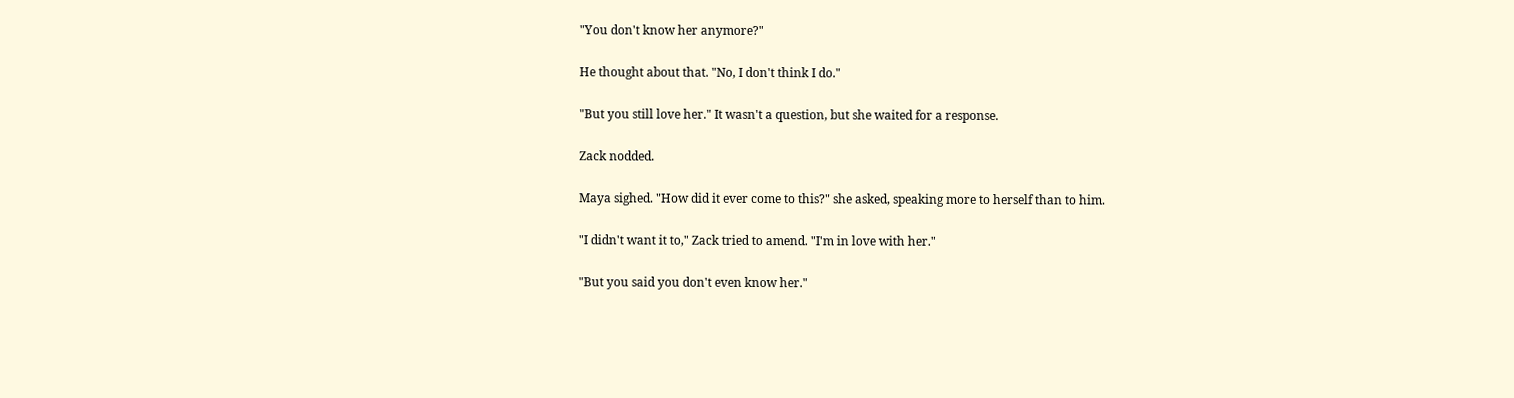"You don't know her anymore?"

He thought about that. "No, I don't think I do."

"But you still love her." It wasn't a question, but she waited for a response.

Zack nodded.

Maya sighed. "How did it ever come to this?" she asked, speaking more to herself than to him.

"I didn't want it to," Zack tried to amend. "I'm in love with her."

"But you said you don't even know her."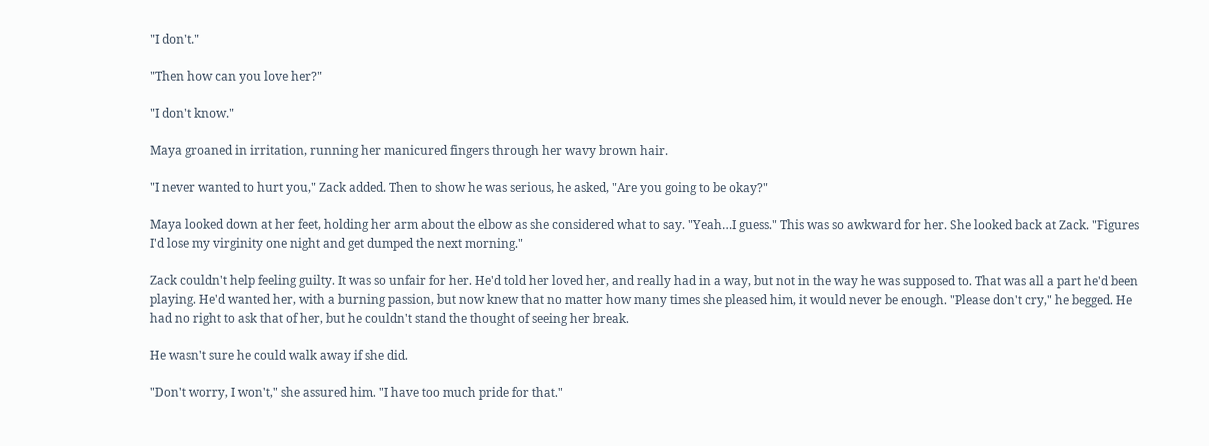"I don't."

"Then how can you love her?"

"I don't know."

Maya groaned in irritation, running her manicured fingers through her wavy brown hair.

"I never wanted to hurt you," Zack added. Then to show he was serious, he asked, "Are you going to be okay?"

Maya looked down at her feet, holding her arm about the elbow as she considered what to say. "Yeah…I guess." This was so awkward for her. She looked back at Zack. "Figures I'd lose my virginity one night and get dumped the next morning."

Zack couldn't help feeling guilty. It was so unfair for her. He'd told her loved her, and really had in a way, but not in the way he was supposed to. That was all a part he'd been playing. He'd wanted her, with a burning passion, but now knew that no matter how many times she pleased him, it would never be enough. "Please don't cry," he begged. He had no right to ask that of her, but he couldn't stand the thought of seeing her break.

He wasn't sure he could walk away if she did.

"Don't worry, I won't," she assured him. "I have too much pride for that."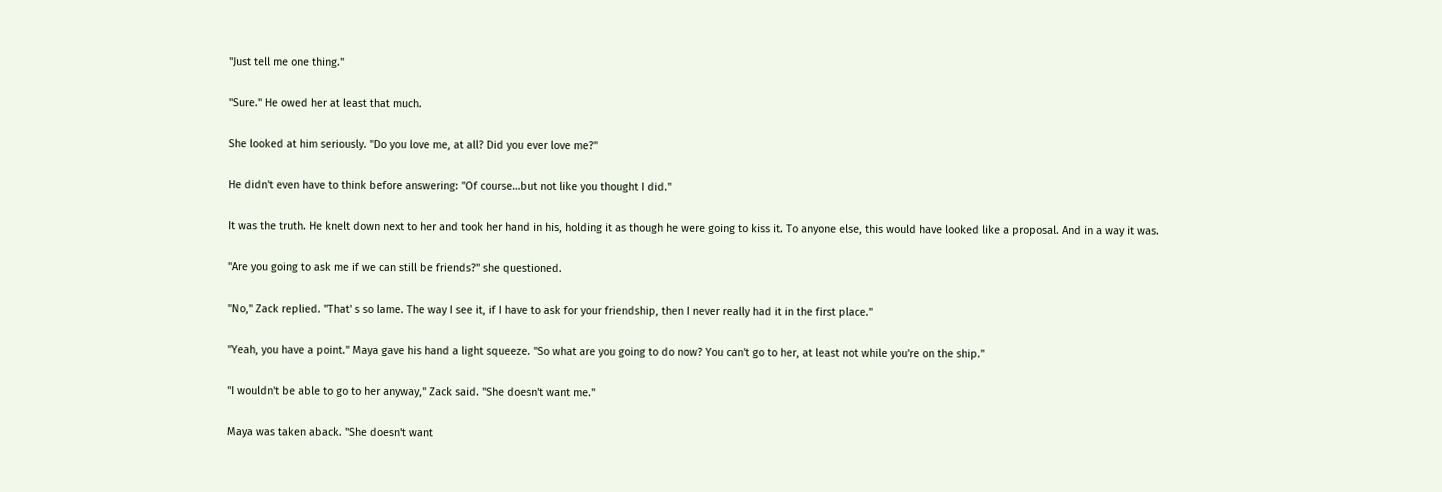"Just tell me one thing."

"Sure." He owed her at least that much.

She looked at him seriously. "Do you love me, at all? Did you ever love me?"

He didn't even have to think before answering: "Of course…but not like you thought I did."

It was the truth. He knelt down next to her and took her hand in his, holding it as though he were going to kiss it. To anyone else, this would have looked like a proposal. And in a way it was.

"Are you going to ask me if we can still be friends?" she questioned.

"No," Zack replied. "That' s so lame. The way I see it, if I have to ask for your friendship, then I never really had it in the first place."

"Yeah, you have a point." Maya gave his hand a light squeeze. "So what are you going to do now? You can't go to her, at least not while you're on the ship."

"I wouldn't be able to go to her anyway," Zack said. "She doesn't want me."

Maya was taken aback. "She doesn't want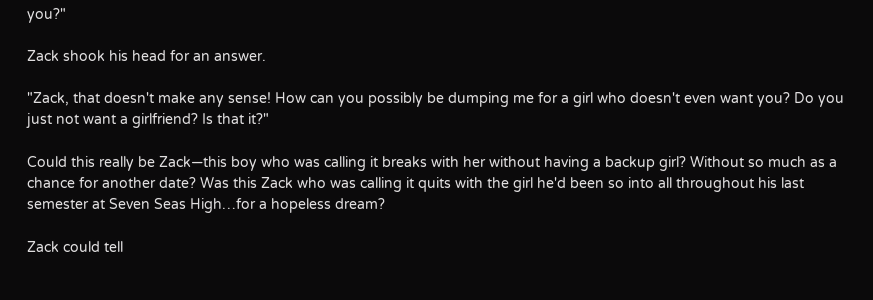you?"

Zack shook his head for an answer.

"Zack, that doesn't make any sense! How can you possibly be dumping me for a girl who doesn't even want you? Do you just not want a girlfriend? Is that it?"

Could this really be Zack—this boy who was calling it breaks with her without having a backup girl? Without so much as a chance for another date? Was this Zack who was calling it quits with the girl he'd been so into all throughout his last semester at Seven Seas High…for a hopeless dream?

Zack could tell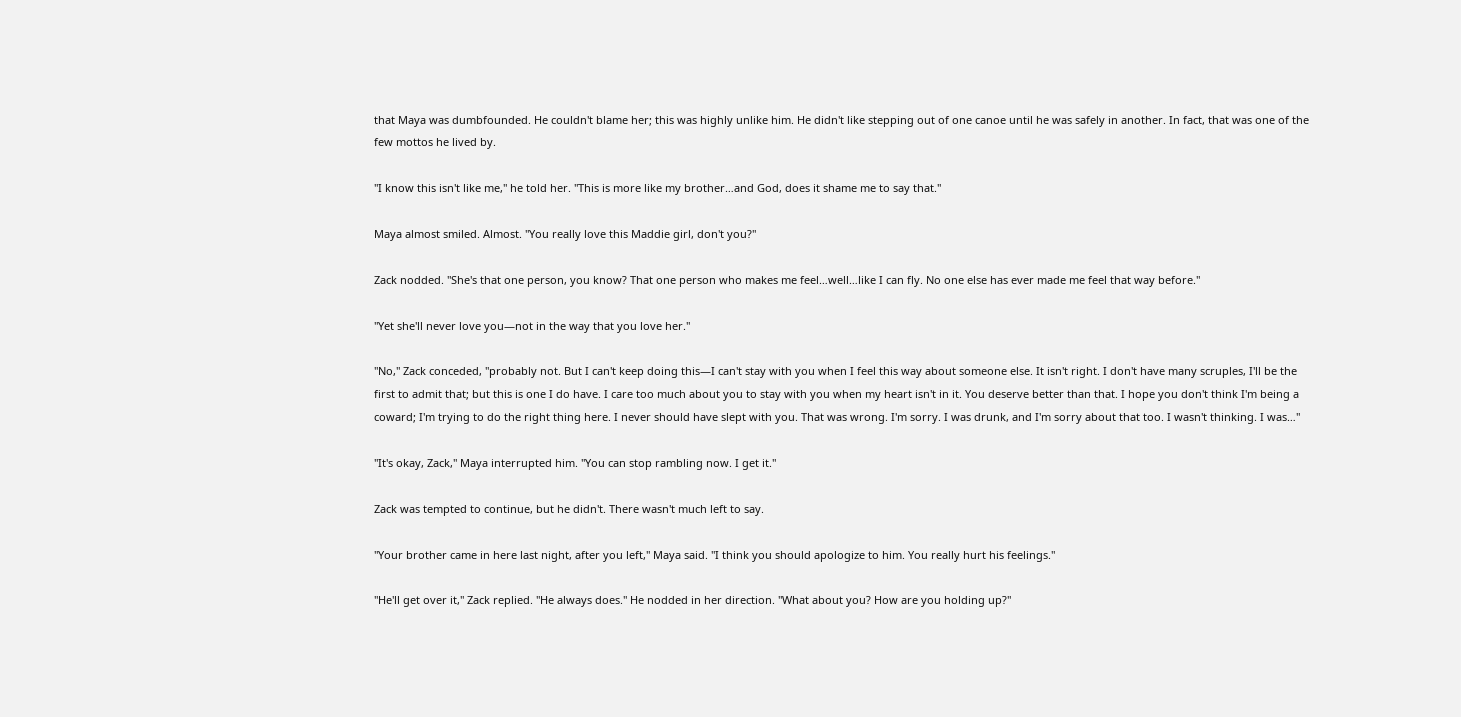that Maya was dumbfounded. He couldn't blame her; this was highly unlike him. He didn't like stepping out of one canoe until he was safely in another. In fact, that was one of the few mottos he lived by.

"I know this isn't like me," he told her. "This is more like my brother…and God, does it shame me to say that."

Maya almost smiled. Almost. "You really love this Maddie girl, don't you?"

Zack nodded. "She's that one person, you know? That one person who makes me feel…well…like I can fly. No one else has ever made me feel that way before."

"Yet she'll never love you—not in the way that you love her."

"No," Zack conceded, "probably not. But I can't keep doing this—I can't stay with you when I feel this way about someone else. It isn't right. I don't have many scruples, I'll be the first to admit that; but this is one I do have. I care too much about you to stay with you when my heart isn't in it. You deserve better than that. I hope you don't think I'm being a coward; I'm trying to do the right thing here. I never should have slept with you. That was wrong. I'm sorry. I was drunk, and I'm sorry about that too. I wasn't thinking. I was…"

"It's okay, Zack," Maya interrupted him. "You can stop rambling now. I get it."

Zack was tempted to continue, but he didn't. There wasn't much left to say.

"Your brother came in here last night, after you left," Maya said. "I think you should apologize to him. You really hurt his feelings."

"He'll get over it," Zack replied. "He always does." He nodded in her direction. "What about you? How are you holding up?"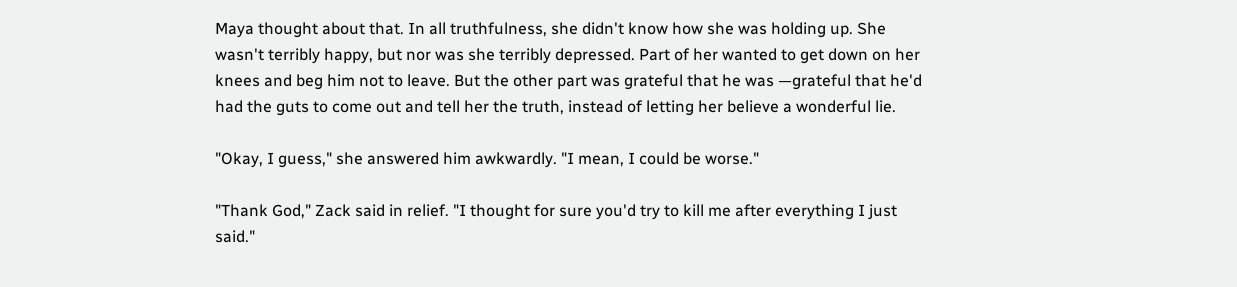Maya thought about that. In all truthfulness, she didn't know how she was holding up. She wasn't terribly happy, but nor was she terribly depressed. Part of her wanted to get down on her knees and beg him not to leave. But the other part was grateful that he was —grateful that he'd had the guts to come out and tell her the truth, instead of letting her believe a wonderful lie.

"Okay, I guess," she answered him awkwardly. "I mean, I could be worse."

"Thank God," Zack said in relief. "I thought for sure you'd try to kill me after everything I just said."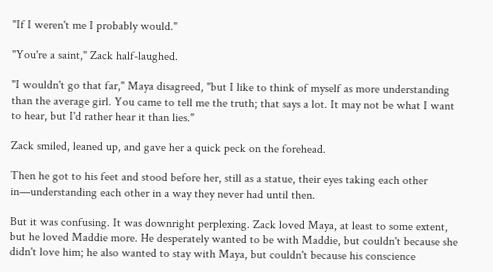"If I weren't me I probably would."

"You're a saint," Zack half-laughed.

"I wouldn't go that far," Maya disagreed, "but I like to think of myself as more understanding than the average girl. You came to tell me the truth; that says a lot. It may not be what I want to hear, but I'd rather hear it than lies."

Zack smiled, leaned up, and gave her a quick peck on the forehead.

Then he got to his feet and stood before her, still as a statue, their eyes taking each other in—understanding each other in a way they never had until then.

But it was confusing. It was downright perplexing. Zack loved Maya, at least to some extent, but he loved Maddie more. He desperately wanted to be with Maddie, but couldn't because she didn't love him; he also wanted to stay with Maya, but couldn't because his conscience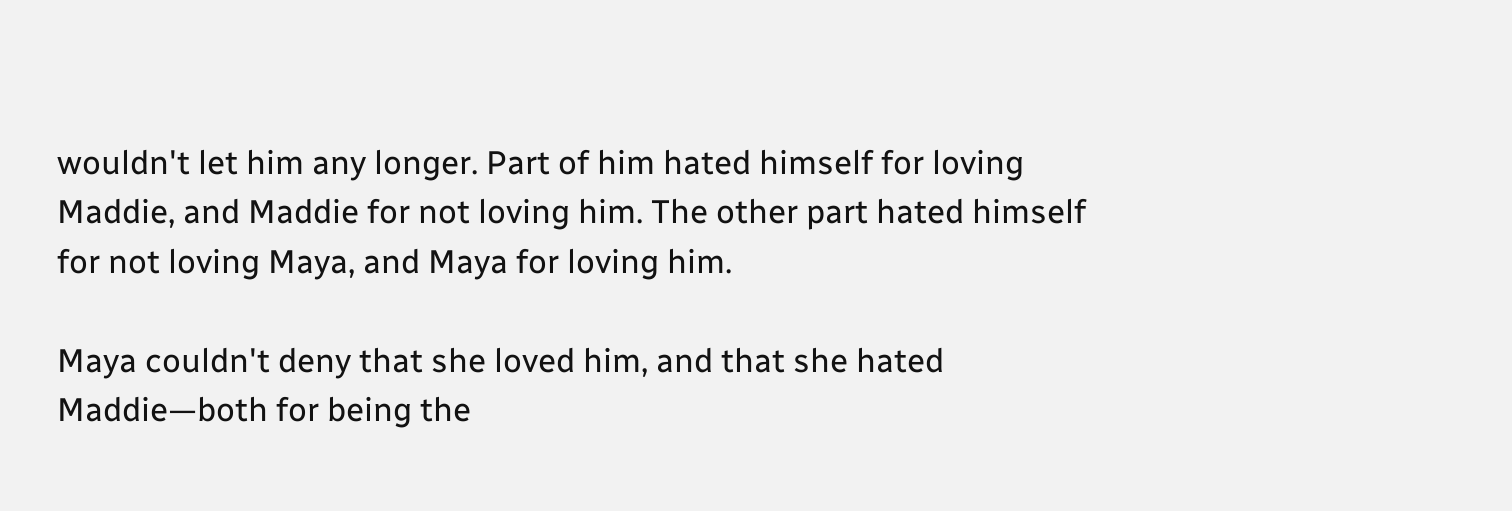wouldn't let him any longer. Part of him hated himself for loving Maddie, and Maddie for not loving him. The other part hated himself for not loving Maya, and Maya for loving him.

Maya couldn't deny that she loved him, and that she hated Maddie—both for being the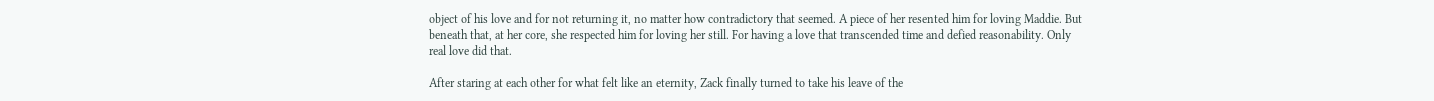object of his love and for not returning it, no matter how contradictory that seemed. A piece of her resented him for loving Maddie. But beneath that, at her core, she respected him for loving her still. For having a love that transcended time and defied reasonability. Only real love did that.

After staring at each other for what felt like an eternity, Zack finally turned to take his leave of the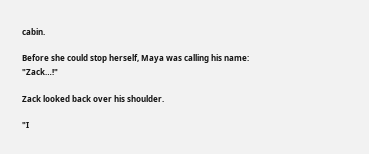cabin.

Before she could stop herself, Maya was calling his name: "Zack…!"

Zack looked back over his shoulder.

"I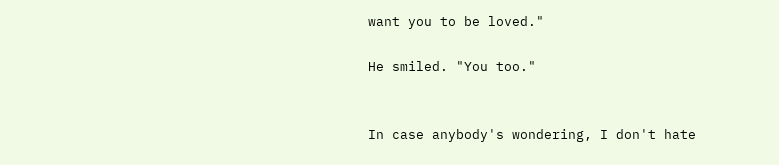want you to be loved."

He smiled. "You too."


In case anybody's wondering, I don't hate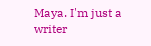Maya. I'm just a writer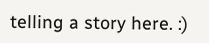telling a story here. :)